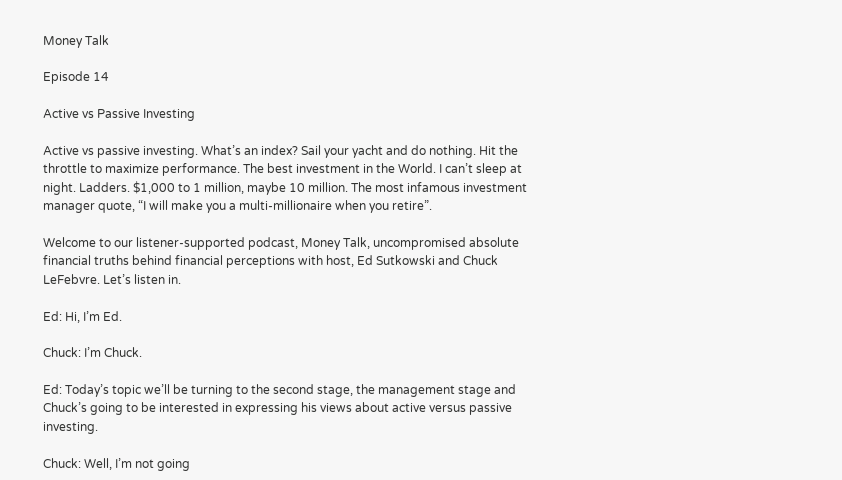Money Talk

Episode 14

Active vs Passive Investing

Active vs passive investing. What’s an index? Sail your yacht and do nothing. Hit the throttle to maximize performance. The best investment in the World. I can’t sleep at night. Ladders. $1,000 to 1 million, maybe 10 million. The most infamous investment manager quote, “I will make you a multi-millionaire when you retire”.

Welcome to our listener-supported podcast, Money Talk, uncompromised absolute financial truths behind financial perceptions with host, Ed Sutkowski and Chuck LeFebvre. Let’s listen in.

Ed: Hi, I’m Ed.

Chuck: I’m Chuck.

Ed: Today’s topic we’ll be turning to the second stage, the management stage and Chuck’s going to be interested in expressing his views about active versus passive investing.

Chuck: Well, I’m not going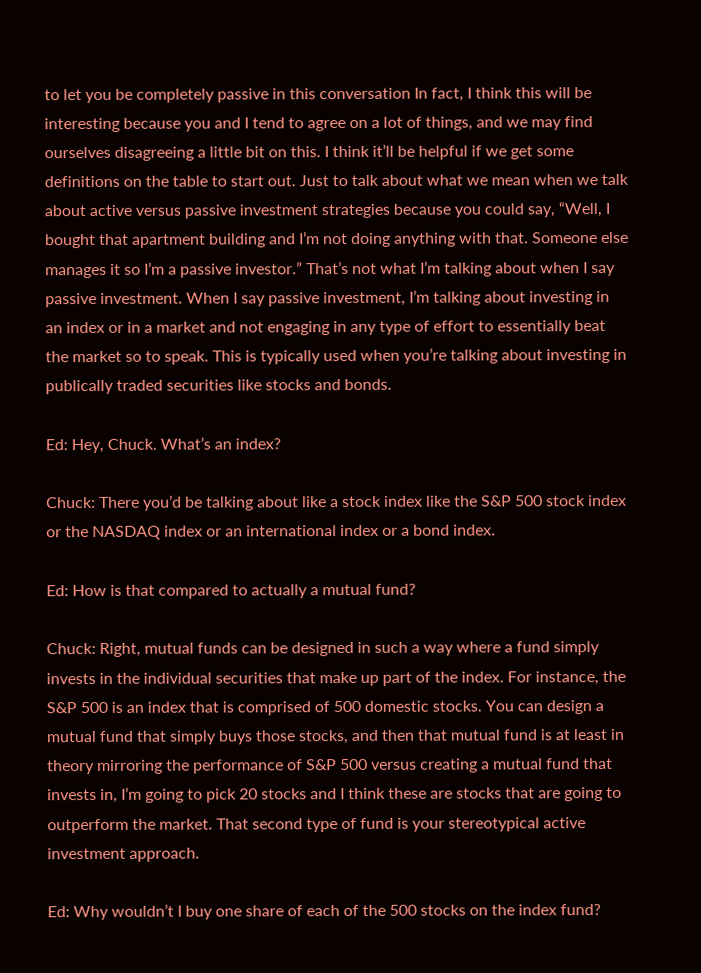to let you be completely passive in this conversation In fact, I think this will be interesting because you and I tend to agree on a lot of things, and we may find ourselves disagreeing a little bit on this. I think it’ll be helpful if we get some definitions on the table to start out. Just to talk about what we mean when we talk about active versus passive investment strategies because you could say, “Well, I bought that apartment building and I’m not doing anything with that. Someone else manages it so I’m a passive investor.” That’s not what I’m talking about when I say passive investment. When I say passive investment, I’m talking about investing in an index or in a market and not engaging in any type of effort to essentially beat the market so to speak. This is typically used when you’re talking about investing in publically traded securities like stocks and bonds.

Ed: Hey, Chuck. What’s an index?

Chuck: There you’d be talking about like a stock index like the S&P 500 stock index or the NASDAQ index or an international index or a bond index.

Ed: How is that compared to actually a mutual fund?

Chuck: Right, mutual funds can be designed in such a way where a fund simply invests in the individual securities that make up part of the index. For instance, the S&P 500 is an index that is comprised of 500 domestic stocks. You can design a mutual fund that simply buys those stocks, and then that mutual fund is at least in theory mirroring the performance of S&P 500 versus creating a mutual fund that invests in, I’m going to pick 20 stocks and I think these are stocks that are going to outperform the market. That second type of fund is your stereotypical active investment approach.

Ed: Why wouldn’t I buy one share of each of the 500 stocks on the index fund?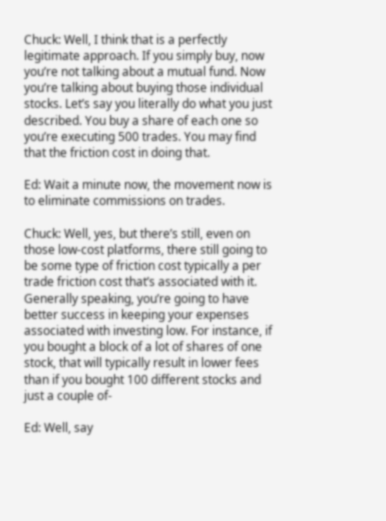Chuck: Well, I think that is a perfectly legitimate approach. If you simply buy, now you’re not talking about a mutual fund. Now you’re talking about buying those individual stocks. Let’s say you literally do what you just described. You buy a share of each one so you’re executing 500 trades. You may find that the friction cost in doing that.

Ed: Wait a minute now, the movement now is to eliminate commissions on trades.

Chuck: Well, yes, but there’s still, even on those low-cost platforms, there still going to be some type of friction cost typically a per trade friction cost that’s associated with it. Generally speaking, you’re going to have better success in keeping your expenses associated with investing low. For instance, if you bought a block of a lot of shares of one stock, that will typically result in lower fees than if you bought 100 different stocks and just a couple of-

Ed: Well, say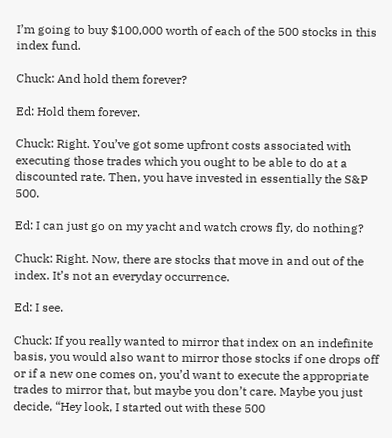I’m going to buy $100,000 worth of each of the 500 stocks in this index fund.

Chuck: And hold them forever?

Ed: Hold them forever.

Chuck: Right. You’ve got some upfront costs associated with executing those trades which you ought to be able to do at a discounted rate. Then, you have invested in essentially the S&P 500.

Ed: I can just go on my yacht and watch crows fly, do nothing?

Chuck: Right. Now, there are stocks that move in and out of the index. It’s not an everyday occurrence.

Ed: I see.

Chuck: If you really wanted to mirror that index on an indefinite basis, you would also want to mirror those stocks if one drops off or if a new one comes on, you’d want to execute the appropriate trades to mirror that, but maybe you don’t care. Maybe you just decide, “Hey look, I started out with these 500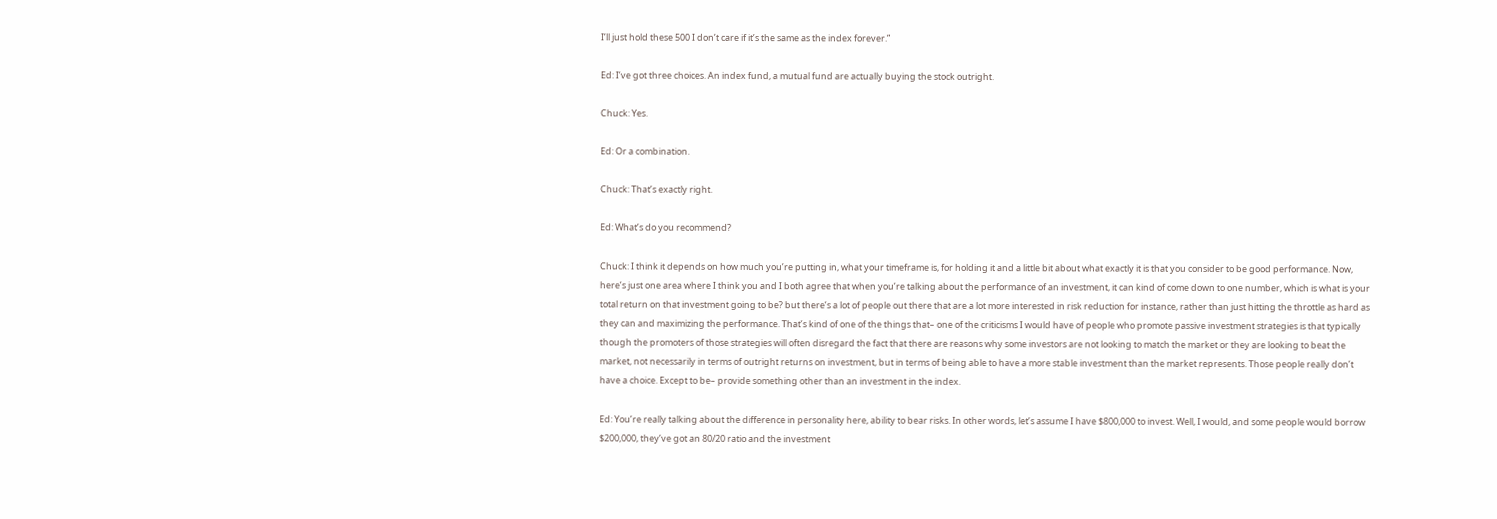I’ll just hold these 500 I don’t care if it’s the same as the index forever.”

Ed: I’ve got three choices. An index fund, a mutual fund are actually buying the stock outright.

Chuck: Yes.

Ed: Or a combination.

Chuck: That’s exactly right.

Ed: What’s do you recommend?

Chuck: I think it depends on how much you’re putting in, what your timeframe is, for holding it and a little bit about what exactly it is that you consider to be good performance. Now, here’s just one area where I think you and I both agree that when you’re talking about the performance of an investment, it can kind of come down to one number, which is what is your total return on that investment going to be? but there’s a lot of people out there that are a lot more interested in risk reduction for instance, rather than just hitting the throttle as hard as they can and maximizing the performance. That’s kind of one of the things that– one of the criticisms I would have of people who promote passive investment strategies is that typically though the promoters of those strategies will often disregard the fact that there are reasons why some investors are not looking to match the market or they are looking to beat the market, not necessarily in terms of outright returns on investment, but in terms of being able to have a more stable investment than the market represents. Those people really don’t have a choice. Except to be– provide something other than an investment in the index.

Ed: You’re really talking about the difference in personality here, ability to bear risks. In other words, let’s assume I have $800,000 to invest. Well, I would, and some people would borrow $200,000, they’ve got an 80/20 ratio and the investment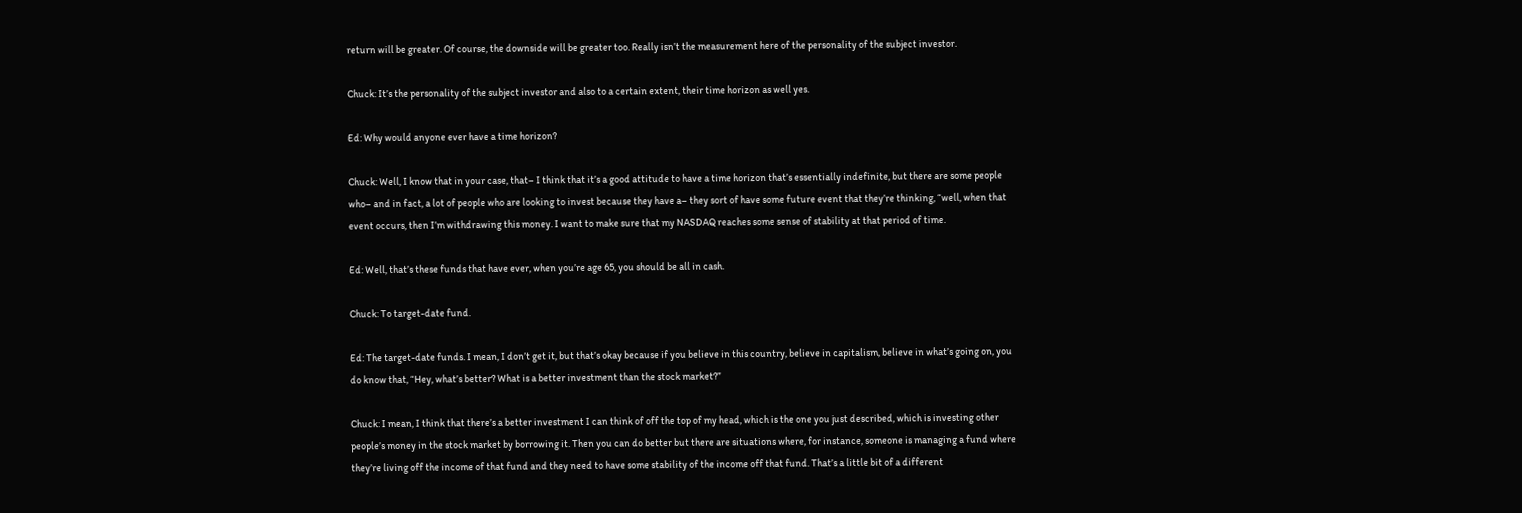return will be greater. Of course, the downside will be greater too. Really isn’t the measurement here of the personality of the subject investor.

Chuck: It’s the personality of the subject investor and also to a certain extent, their time horizon as well yes.

Ed: Why would anyone ever have a time horizon?

Chuck: Well, I know that in your case, that– I think that it’s a good attitude to have a time horizon that’s essentially indefinite, but there are some people who– and in fact, a lot of people who are looking to invest because they have a– they sort of have some future event that they’re thinking, “well, when that event occurs, then I’m withdrawing this money. I want to make sure that my NASDAQ reaches some sense of stability at that period of time.

Ed: Well, that’s these funds that have ever, when you’re age 65, you should be all in cash.

Chuck: To target-date fund.

Ed: The target-date funds. I mean, I don’t get it, but that’s okay because if you believe in this country, believe in capitalism, believe in what’s going on, you do know that, “Hey, what’s better? What is a better investment than the stock market?”

Chuck: I mean, I think that there’s a better investment I can think of off the top of my head, which is the one you just described, which is investing other people’s money in the stock market by borrowing it. Then you can do better but there are situations where, for instance, someone is managing a fund where they’re living off the income of that fund and they need to have some stability of the income off that fund. That’s a little bit of a different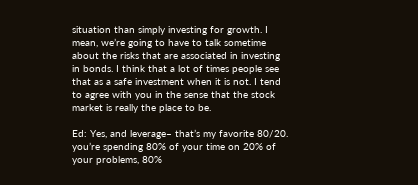situation than simply investing for growth. I mean, we’re going to have to talk sometime about the risks that are associated in investing in bonds. I think that a lot of times people see that as a safe investment when it is not. I tend to agree with you in the sense that the stock market is really the place to be.

Ed: Yes, and leverage– that’s my favorite 80/20. you’re spending 80% of your time on 20% of your problems, 80%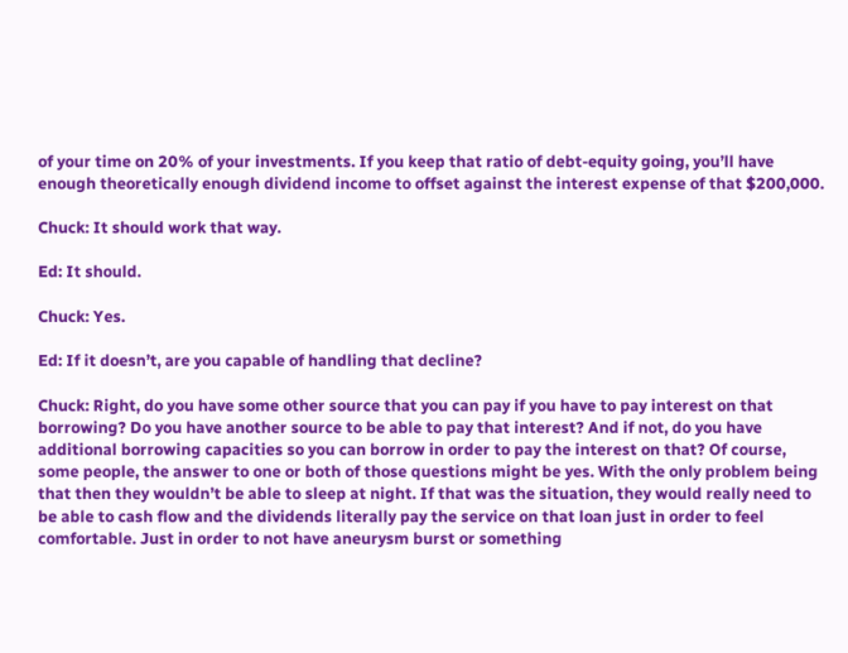of your time on 20% of your investments. If you keep that ratio of debt-equity going, you’ll have enough theoretically enough dividend income to offset against the interest expense of that $200,000.

Chuck: It should work that way.

Ed: It should.

Chuck: Yes.

Ed: If it doesn’t, are you capable of handling that decline?

Chuck: Right, do you have some other source that you can pay if you have to pay interest on that borrowing? Do you have another source to be able to pay that interest? And if not, do you have additional borrowing capacities so you can borrow in order to pay the interest on that? Of course, some people, the answer to one or both of those questions might be yes. With the only problem being that then they wouldn’t be able to sleep at night. If that was the situation, they would really need to be able to cash flow and the dividends literally pay the service on that loan just in order to feel comfortable. Just in order to not have aneurysm burst or something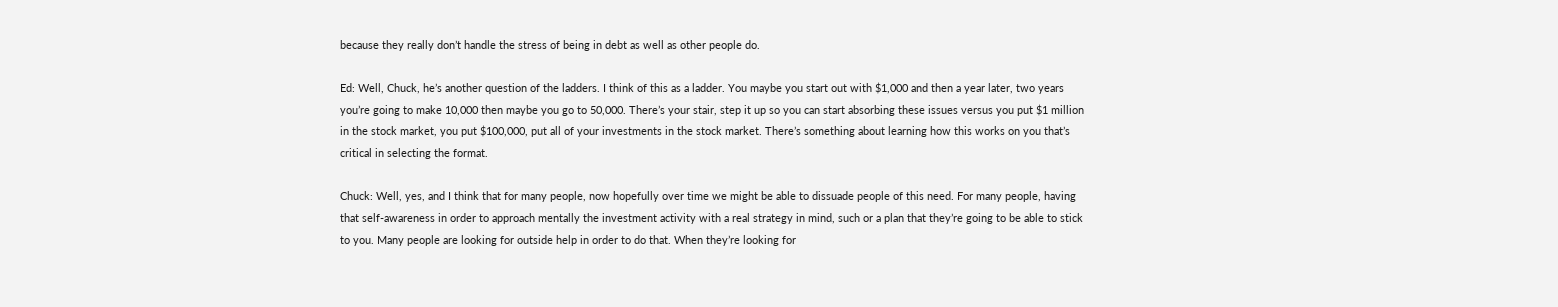because they really don’t handle the stress of being in debt as well as other people do.

Ed: Well, Chuck, he’s another question of the ladders. I think of this as a ladder. You maybe you start out with $1,000 and then a year later, two years you’re going to make 10,000 then maybe you go to 50,000. There’s your stair, step it up so you can start absorbing these issues versus you put $1 million in the stock market, you put $100,000, put all of your investments in the stock market. There’s something about learning how this works on you that’s critical in selecting the format.

Chuck: Well, yes, and I think that for many people, now hopefully over time we might be able to dissuade people of this need. For many people, having that self-awareness in order to approach mentally the investment activity with a real strategy in mind, such or a plan that they’re going to be able to stick to you. Many people are looking for outside help in order to do that. When they’re looking for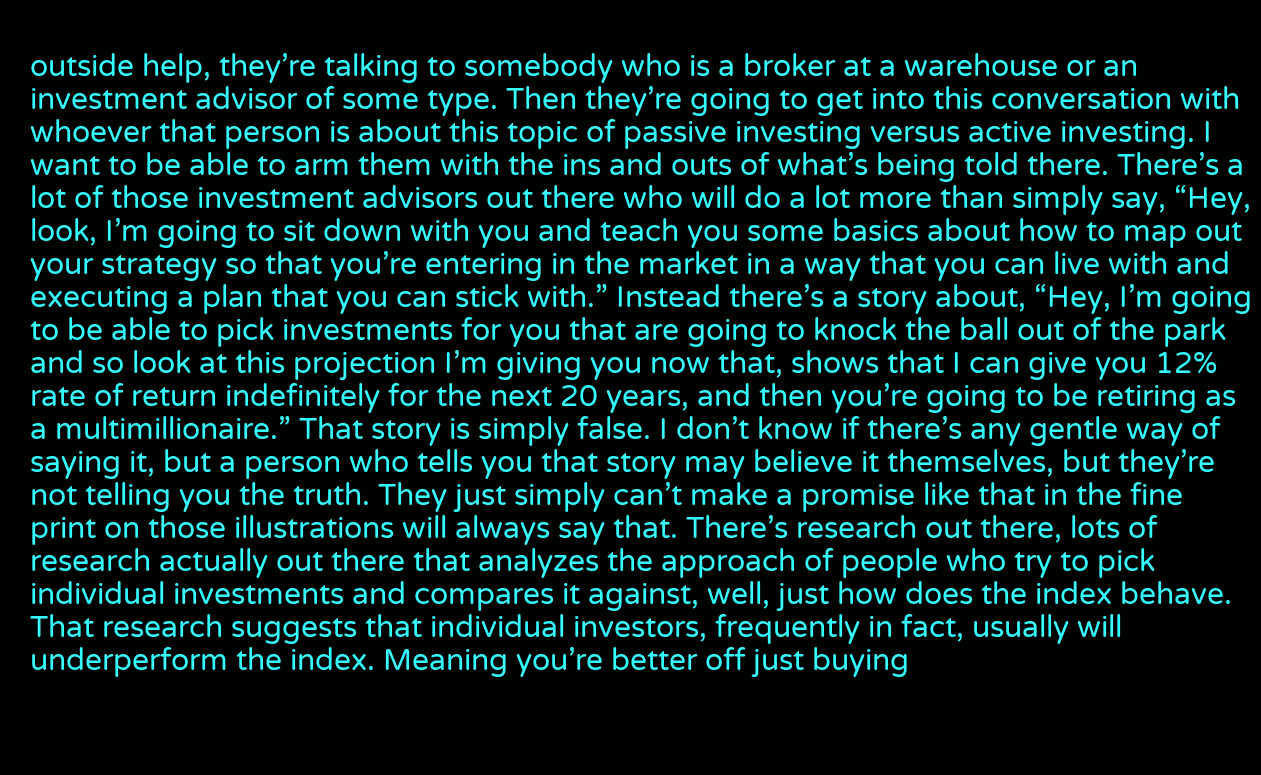outside help, they’re talking to somebody who is a broker at a warehouse or an investment advisor of some type. Then they’re going to get into this conversation with whoever that person is about this topic of passive investing versus active investing. I want to be able to arm them with the ins and outs of what’s being told there. There’s a lot of those investment advisors out there who will do a lot more than simply say, “Hey, look, I’m going to sit down with you and teach you some basics about how to map out your strategy so that you’re entering in the market in a way that you can live with and executing a plan that you can stick with.” Instead there’s a story about, “Hey, I’m going to be able to pick investments for you that are going to knock the ball out of the park and so look at this projection I’m giving you now that, shows that I can give you 12% rate of return indefinitely for the next 20 years, and then you’re going to be retiring as a multimillionaire.” That story is simply false. I don’t know if there’s any gentle way of saying it, but a person who tells you that story may believe it themselves, but they’re not telling you the truth. They just simply can’t make a promise like that in the fine print on those illustrations will always say that. There’s research out there, lots of research actually out there that analyzes the approach of people who try to pick individual investments and compares it against, well, just how does the index behave. That research suggests that individual investors, frequently in fact, usually will underperform the index. Meaning you’re better off just buying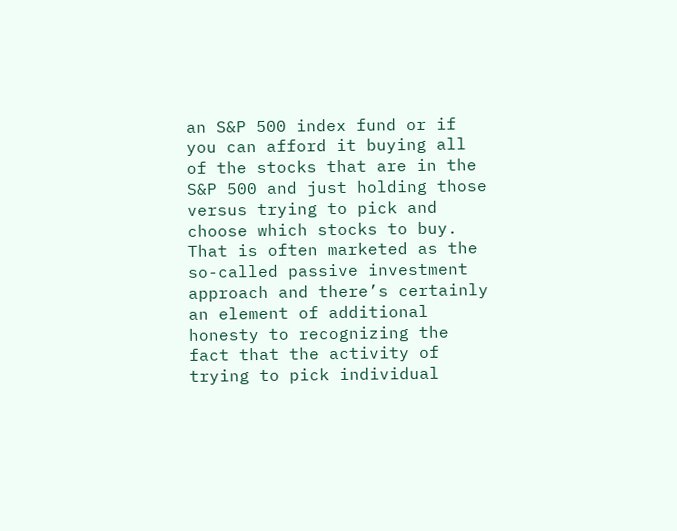an S&P 500 index fund or if you can afford it buying all of the stocks that are in the S&P 500 and just holding those versus trying to pick and choose which stocks to buy. That is often marketed as the so-called passive investment approach and there’s certainly an element of additional honesty to recognizing the fact that the activity of trying to pick individual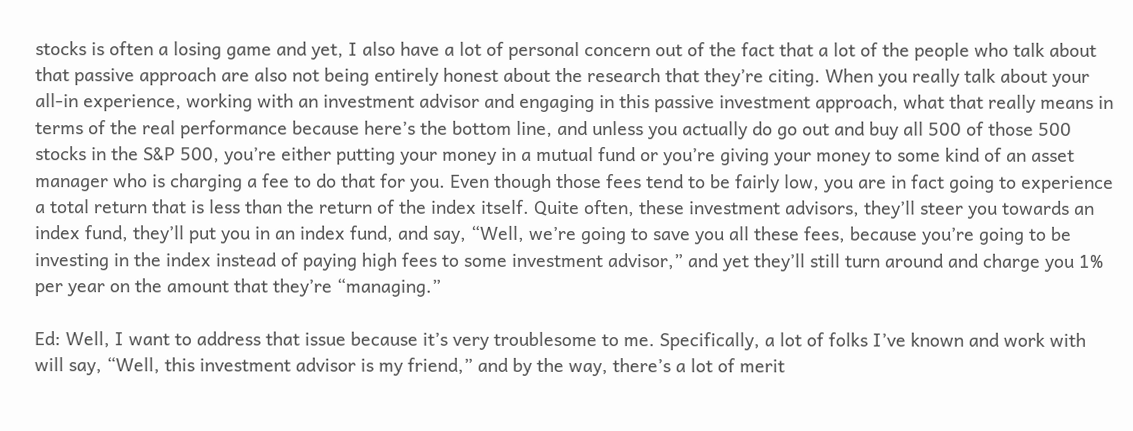stocks is often a losing game and yet, I also have a lot of personal concern out of the fact that a lot of the people who talk about that passive approach are also not being entirely honest about the research that they’re citing. When you really talk about your all-in experience, working with an investment advisor and engaging in this passive investment approach, what that really means in terms of the real performance because here’s the bottom line, and unless you actually do go out and buy all 500 of those 500 stocks in the S&P 500, you’re either putting your money in a mutual fund or you’re giving your money to some kind of an asset manager who is charging a fee to do that for you. Even though those fees tend to be fairly low, you are in fact going to experience a total return that is less than the return of the index itself. Quite often, these investment advisors, they’ll steer you towards an index fund, they’ll put you in an index fund, and say, “Well, we’re going to save you all these fees, because you’re going to be investing in the index instead of paying high fees to some investment advisor,” and yet they’ll still turn around and charge you 1% per year on the amount that they’re “managing.”

Ed: Well, I want to address that issue because it’s very troublesome to me. Specifically, a lot of folks I’ve known and work with will say, “Well, this investment advisor is my friend,” and by the way, there’s a lot of merit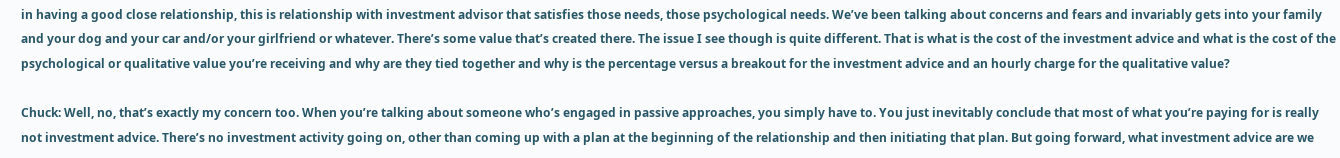in having a good close relationship, this is relationship with investment advisor that satisfies those needs, those psychological needs. We’ve been talking about concerns and fears and invariably gets into your family and your dog and your car and/or your girlfriend or whatever. There’s some value that’s created there. The issue I see though is quite different. That is what is the cost of the investment advice and what is the cost of the psychological or qualitative value you’re receiving and why are they tied together and why is the percentage versus a breakout for the investment advice and an hourly charge for the qualitative value?

Chuck: Well, no, that’s exactly my concern too. When you’re talking about someone who’s engaged in passive approaches, you simply have to. You just inevitably conclude that most of what you’re paying for is really not investment advice. There’s no investment activity going on, other than coming up with a plan at the beginning of the relationship and then initiating that plan. But going forward, what investment advice are we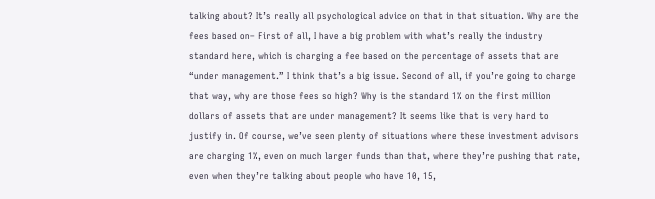talking about? It’s really all psychological advice on that in that situation. Why are the fees based on– First of all, I have a big problem with what’s really the industry standard here, which is charging a fee based on the percentage of assets that are “under management.” I think that’s a big issue. Second of all, if you’re going to charge that way, why are those fees so high? Why is the standard 1% on the first million dollars of assets that are under management? It seems like that is very hard to justify in. Of course, we’ve seen plenty of situations where these investment advisors are charging 1%, even on much larger funds than that, where they’re pushing that rate, even when they’re talking about people who have 10, 15,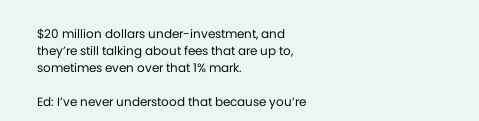$20 million dollars under-investment, and they’re still talking about fees that are up to, sometimes even over that 1% mark.

Ed: I’ve never understood that because you’re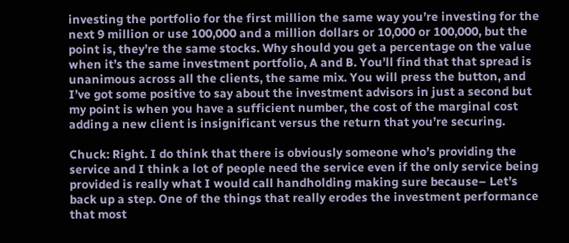investing the portfolio for the first million the same way you’re investing for the next 9 million or use 100,000 and a million dollars or 10,000 or 100,000, but the point is, they’re the same stocks. Why should you get a percentage on the value when it’s the same investment portfolio, A and B. You’ll find that that spread is unanimous across all the clients, the same mix. You will press the button, and I’ve got some positive to say about the investment advisors in just a second but my point is when you have a sufficient number, the cost of the marginal cost adding a new client is insignificant versus the return that you’re securing.

Chuck: Right. I do think that there is obviously someone who’s providing the service and I think a lot of people need the service even if the only service being provided is really what I would call handholding making sure because– Let’s back up a step. One of the things that really erodes the investment performance that most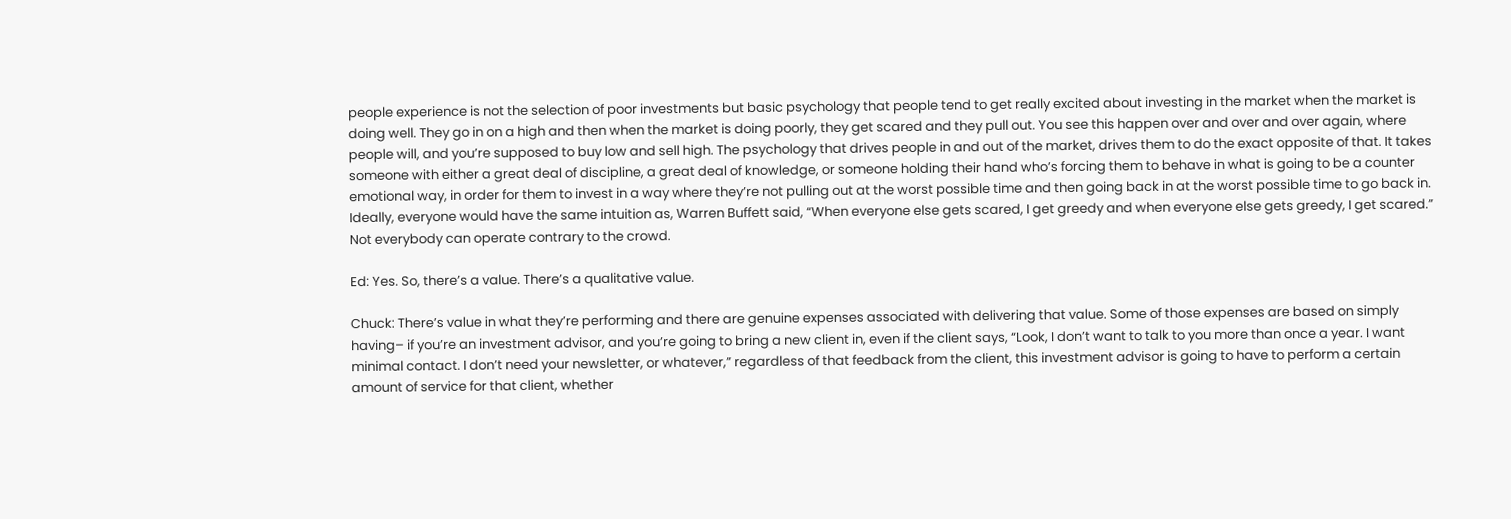people experience is not the selection of poor investments but basic psychology that people tend to get really excited about investing in the market when the market is doing well. They go in on a high and then when the market is doing poorly, they get scared and they pull out. You see this happen over and over and over again, where people will, and you’re supposed to buy low and sell high. The psychology that drives people in and out of the market, drives them to do the exact opposite of that. It takes someone with either a great deal of discipline, a great deal of knowledge, or someone holding their hand who’s forcing them to behave in what is going to be a counter emotional way, in order for them to invest in a way where they’re not pulling out at the worst possible time and then going back in at the worst possible time to go back in. Ideally, everyone would have the same intuition as, Warren Buffett said, “When everyone else gets scared, I get greedy and when everyone else gets greedy, I get scared.” Not everybody can operate contrary to the crowd.

Ed: Yes. So, there’s a value. There’s a qualitative value.

Chuck: There’s value in what they’re performing and there are genuine expenses associated with delivering that value. Some of those expenses are based on simply having– if you’re an investment advisor, and you’re going to bring a new client in, even if the client says, “Look, I don’t want to talk to you more than once a year. I want minimal contact. I don’t need your newsletter, or whatever,” regardless of that feedback from the client, this investment advisor is going to have to perform a certain amount of service for that client, whether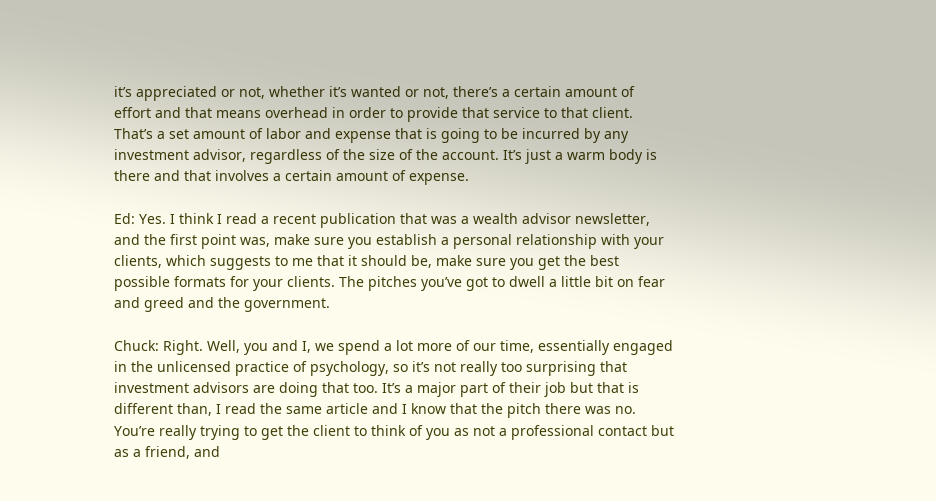it’s appreciated or not, whether it’s wanted or not, there’s a certain amount of effort and that means overhead in order to provide that service to that client. That’s a set amount of labor and expense that is going to be incurred by any investment advisor, regardless of the size of the account. It’s just a warm body is there and that involves a certain amount of expense.

Ed: Yes. I think I read a recent publication that was a wealth advisor newsletter, and the first point was, make sure you establish a personal relationship with your clients, which suggests to me that it should be, make sure you get the best possible formats for your clients. The pitches you’ve got to dwell a little bit on fear and greed and the government.

Chuck: Right. Well, you and I, we spend a lot more of our time, essentially engaged in the unlicensed practice of psychology, so it’s not really too surprising that investment advisors are doing that too. It’s a major part of their job but that is different than, I read the same article and I know that the pitch there was no. You’re really trying to get the client to think of you as not a professional contact but as a friend, and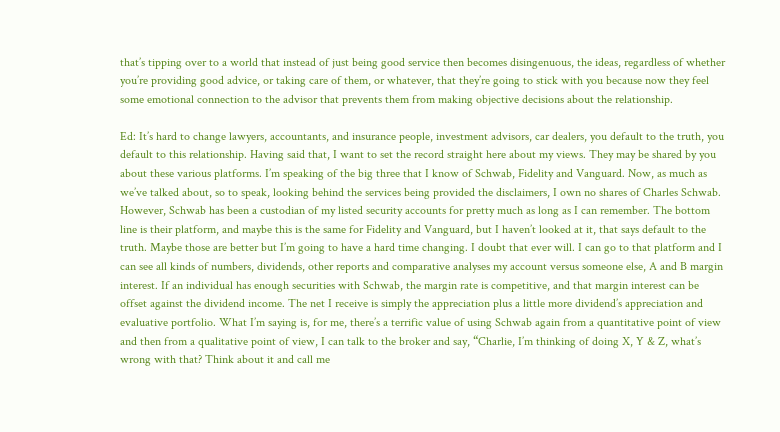that’s tipping over to a world that instead of just being good service then becomes disingenuous, the ideas, regardless of whether you’re providing good advice, or taking care of them, or whatever, that they’re going to stick with you because now they feel some emotional connection to the advisor that prevents them from making objective decisions about the relationship.

Ed: It’s hard to change lawyers, accountants, and insurance people, investment advisors, car dealers, you default to the truth, you default to this relationship. Having said that, I want to set the record straight here about my views. They may be shared by you about these various platforms. I’m speaking of the big three that I know of Schwab, Fidelity and Vanguard. Now, as much as we’ve talked about, so to speak, looking behind the services being provided the disclaimers, I own no shares of Charles Schwab. However, Schwab has been a custodian of my listed security accounts for pretty much as long as I can remember. The bottom line is their platform, and maybe this is the same for Fidelity and Vanguard, but I haven’t looked at it, that says default to the truth. Maybe those are better but I’m going to have a hard time changing. I doubt that ever will. I can go to that platform and I can see all kinds of numbers, dividends, other reports and comparative analyses my account versus someone else, A and B margin interest. If an individual has enough securities with Schwab, the margin rate is competitive, and that margin interest can be offset against the dividend income. The net I receive is simply the appreciation plus a little more dividend’s appreciation and evaluative portfolio. What I’m saying is, for me, there’s a terrific value of using Schwab again from a quantitative point of view and then from a qualitative point of view, I can talk to the broker and say, “Charlie, I’m thinking of doing X, Y & Z, what’s wrong with that? Think about it and call me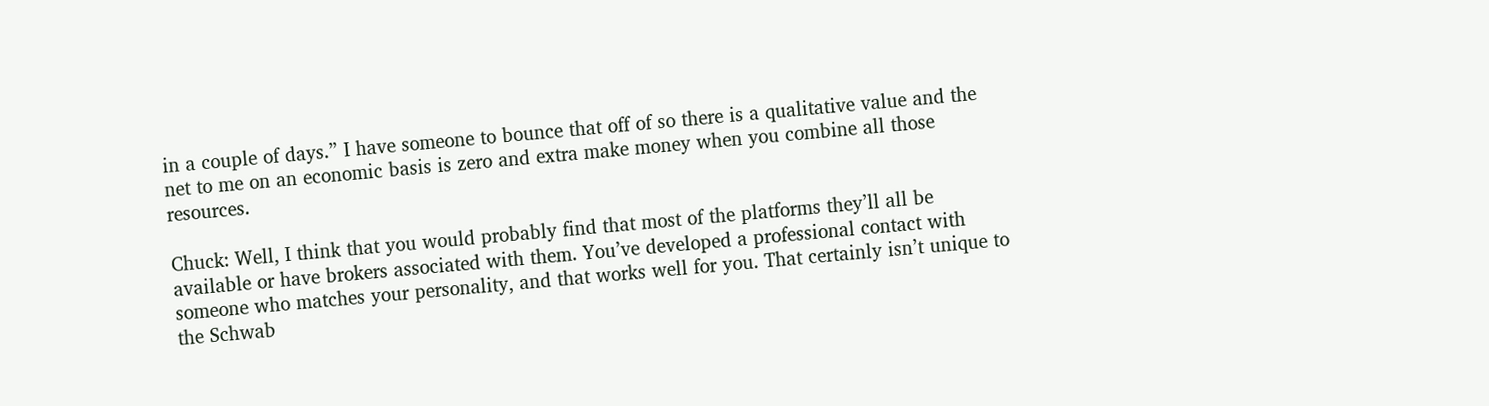in a couple of days.” I have someone to bounce that off of so there is a qualitative value and the net to me on an economic basis is zero and extra make money when you combine all those resources.

Chuck: Well, I think that you would probably find that most of the platforms they’ll all be available or have brokers associated with them. You’ve developed a professional contact with someone who matches your personality, and that works well for you. That certainly isn’t unique to the Schwab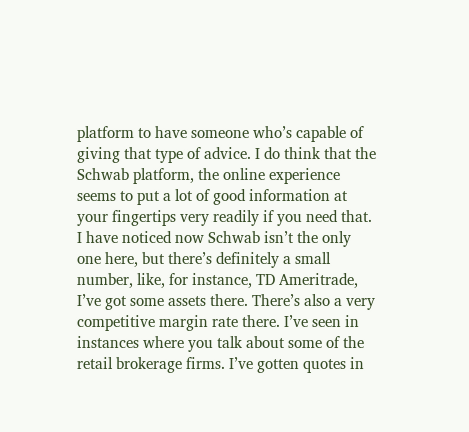platform to have someone who’s capable of giving that type of advice. I do think that the Schwab platform, the online experience seems to put a lot of good information at your fingertips very readily if you need that. I have noticed now Schwab isn’t the only one here, but there’s definitely a small number, like, for instance, TD Ameritrade, I’ve got some assets there. There’s also a very competitive margin rate there. I’ve seen in instances where you talk about some of the retail brokerage firms. I’ve gotten quotes in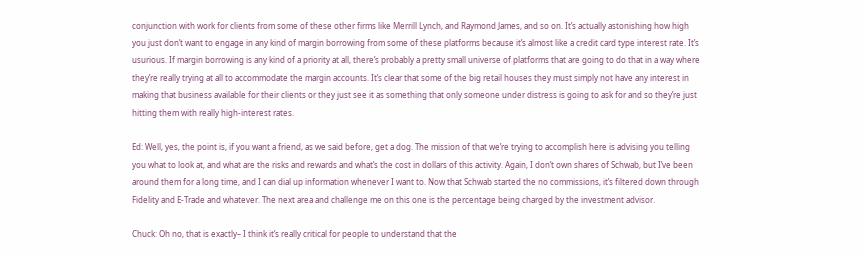conjunction with work for clients from some of these other firms like Merrill Lynch, and Raymond James, and so on. It’s actually astonishing how high you just don’t want to engage in any kind of margin borrowing from some of these platforms because it’s almost like a credit card type interest rate. It’s usurious. If margin borrowing is any kind of a priority at all, there’s probably a pretty small universe of platforms that are going to do that in a way where they’re really trying at all to accommodate the margin accounts. It’s clear that some of the big retail houses they must simply not have any interest in making that business available for their clients or they just see it as something that only someone under distress is going to ask for and so they’re just hitting them with really high-interest rates.

Ed: Well, yes, the point is, if you want a friend, as we said before, get a dog. The mission of that we’re trying to accomplish here is advising you telling you what to look at, and what are the risks and rewards and what’s the cost in dollars of this activity. Again, I don’t own shares of Schwab, but I’ve been around them for a long time, and I can dial up information whenever I want to. Now that Schwab started the no commissions, it’s filtered down through Fidelity and E-Trade and whatever. The next area and challenge me on this one is the percentage being charged by the investment advisor.

Chuck: Oh no, that is exactly– I think it’s really critical for people to understand that the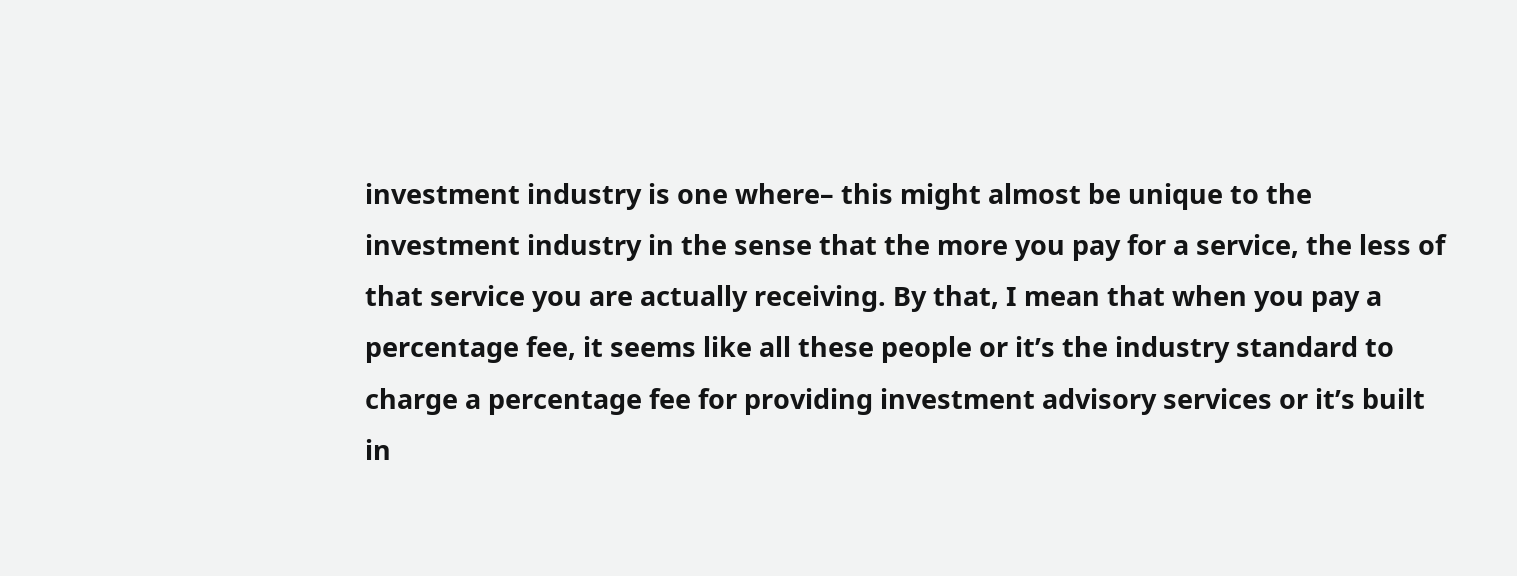investment industry is one where– this might almost be unique to the investment industry in the sense that the more you pay for a service, the less of that service you are actually receiving. By that, I mean that when you pay a percentage fee, it seems like all these people or it’s the industry standard to charge a percentage fee for providing investment advisory services or it’s built in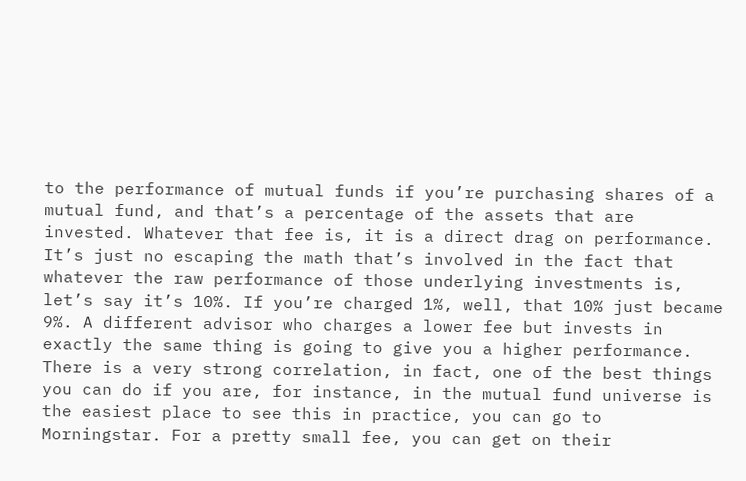to the performance of mutual funds if you’re purchasing shares of a mutual fund, and that’s a percentage of the assets that are invested. Whatever that fee is, it is a direct drag on performance. It’s just no escaping the math that’s involved in the fact that whatever the raw performance of those underlying investments is, let’s say it’s 10%. If you’re charged 1%, well, that 10% just became 9%. A different advisor who charges a lower fee but invests in exactly the same thing is going to give you a higher performance. There is a very strong correlation, in fact, one of the best things you can do if you are, for instance, in the mutual fund universe is the easiest place to see this in practice, you can go to Morningstar. For a pretty small fee, you can get on their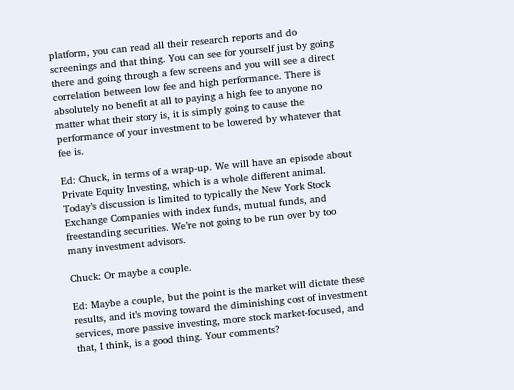platform, you can read all their research reports and do screenings and that thing. You can see for yourself just by going there and going through a few screens and you will see a direct correlation between low fee and high performance. There is absolutely no benefit at all to paying a high fee to anyone no matter what their story is, it is simply going to cause the performance of your investment to be lowered by whatever that fee is.

Ed: Chuck, in terms of a wrap-up. We will have an episode about Private Equity Investing, which is a whole different animal. Today’s discussion is limited to typically the New York Stock Exchange Companies with index funds, mutual funds, and freestanding securities. We’re not going to be run over by too many investment advisors.

Chuck: Or maybe a couple.

Ed: Maybe a couple, but the point is the market will dictate these results, and it’s moving toward the diminishing cost of investment services, more passive investing, more stock market-focused, and that, I think, is a good thing. Your comments?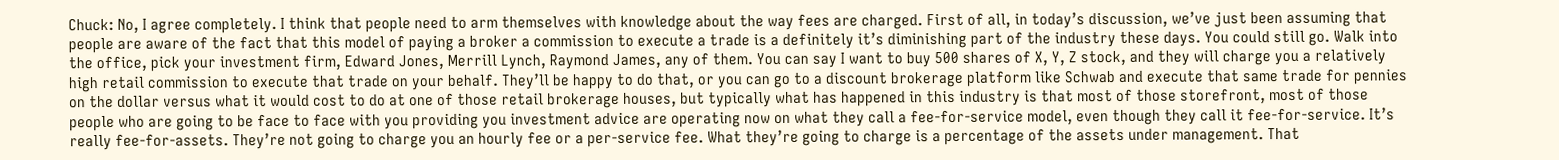Chuck: No, I agree completely. I think that people need to arm themselves with knowledge about the way fees are charged. First of all, in today’s discussion, we’ve just been assuming that people are aware of the fact that this model of paying a broker a commission to execute a trade is a definitely it’s diminishing part of the industry these days. You could still go. Walk into the office, pick your investment firm, Edward Jones, Merrill Lynch, Raymond James, any of them. You can say I want to buy 500 shares of X, Y, Z stock, and they will charge you a relatively high retail commission to execute that trade on your behalf. They’ll be happy to do that, or you can go to a discount brokerage platform like Schwab and execute that same trade for pennies on the dollar versus what it would cost to do at one of those retail brokerage houses, but typically what has happened in this industry is that most of those storefront, most of those people who are going to be face to face with you providing you investment advice are operating now on what they call a fee-for-service model, even though they call it fee-for-service. It’s really fee-for-assets. They’re not going to charge you an hourly fee or a per-service fee. What they’re going to charge is a percentage of the assets under management. That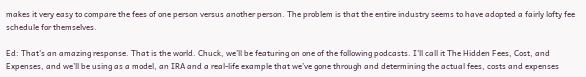makes it very easy to compare the fees of one person versus another person. The problem is that the entire industry seems to have adopted a fairly lofty fee schedule for themselves.

Ed: That’s an amazing response. That is the world. Chuck, we’ll be featuring on one of the following podcasts. I’ll call it The Hidden Fees, Cost, and Expenses, and we’ll be using as a model, an IRA and a real-life example that we’ve gone through and determining the actual fees, costs and expenses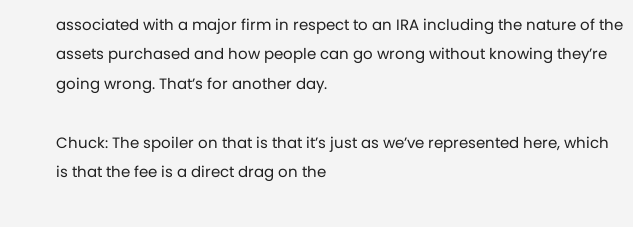associated with a major firm in respect to an IRA including the nature of the assets purchased and how people can go wrong without knowing they’re going wrong. That’s for another day.

Chuck: The spoiler on that is that it’s just as we’ve represented here, which is that the fee is a direct drag on the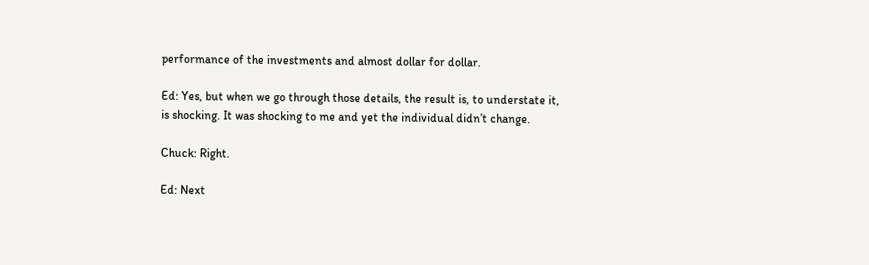performance of the investments and almost dollar for dollar.

Ed: Yes, but when we go through those details, the result is, to understate it, is shocking. It was shocking to me and yet the individual didn’t change.

Chuck: Right.

Ed: Next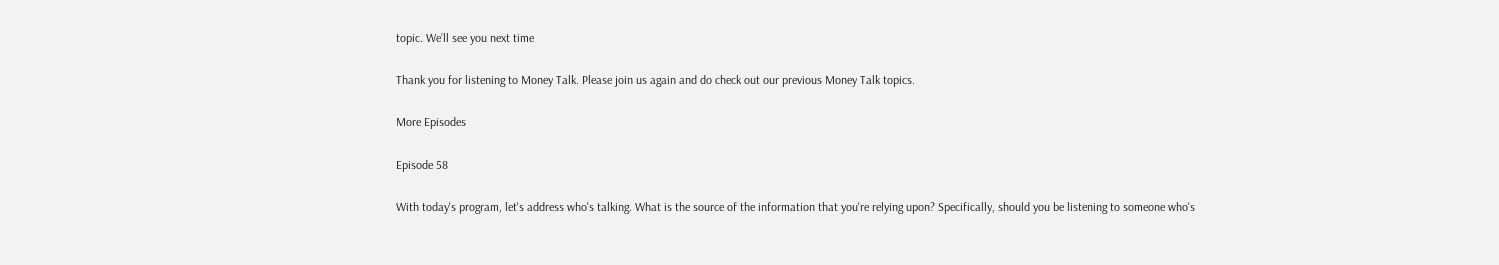topic. We’ll see you next time

Thank you for listening to Money Talk. Please join us again and do check out our previous Money Talk topics.

More Episodes

Episode 58

With today's program, let's address who's talking. What is the source of the information that you're relying upon? Specifically, should you be listening to someone who's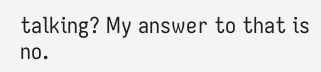talking? My answer to that is no.